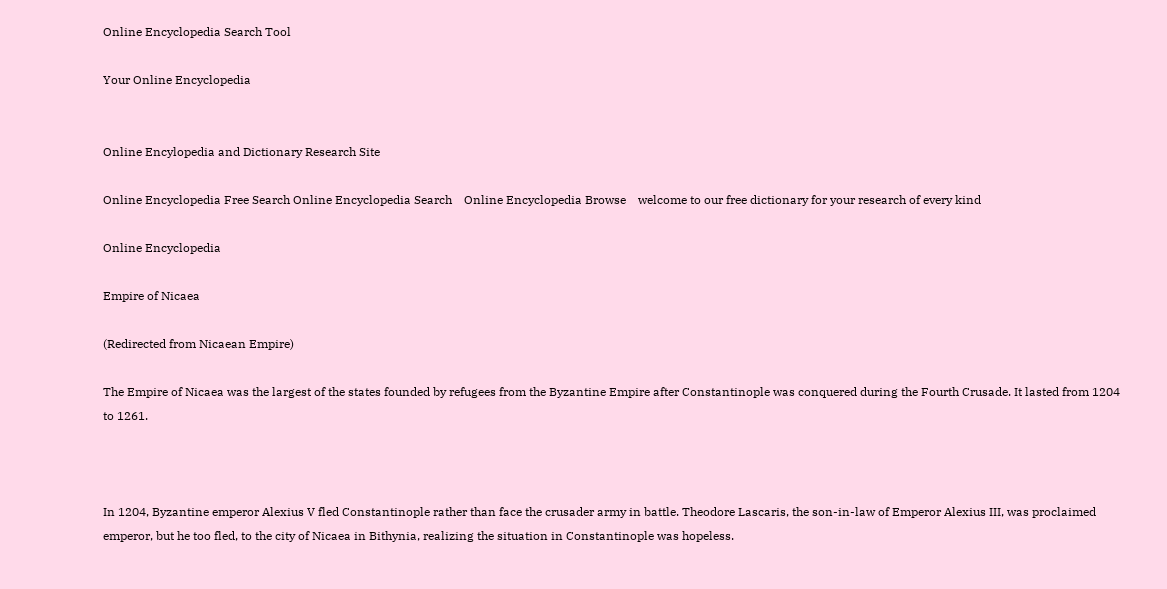Online Encyclopedia Search Tool

Your Online Encyclopedia


Online Encylopedia and Dictionary Research Site

Online Encyclopedia Free Search Online Encyclopedia Search    Online Encyclopedia Browse    welcome to our free dictionary for your research of every kind

Online Encyclopedia

Empire of Nicaea

(Redirected from Nicaean Empire)

The Empire of Nicaea was the largest of the states founded by refugees from the Byzantine Empire after Constantinople was conquered during the Fourth Crusade. It lasted from 1204 to 1261.



In 1204, Byzantine emperor Alexius V fled Constantinople rather than face the crusader army in battle. Theodore Lascaris, the son-in-law of Emperor Alexius III, was proclaimed emperor, but he too fled, to the city of Nicaea in Bithynia, realizing the situation in Constantinople was hopeless.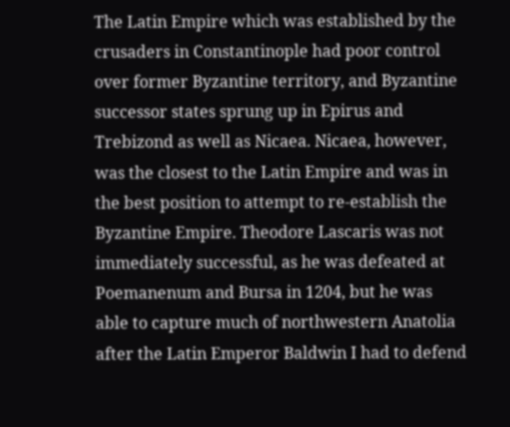The Latin Empire which was established by the crusaders in Constantinople had poor control over former Byzantine territory, and Byzantine successor states sprung up in Epirus and Trebizond as well as Nicaea. Nicaea, however, was the closest to the Latin Empire and was in the best position to attempt to re-establish the Byzantine Empire. Theodore Lascaris was not immediately successful, as he was defeated at Poemanenum and Bursa in 1204, but he was able to capture much of northwestern Anatolia after the Latin Emperor Baldwin I had to defend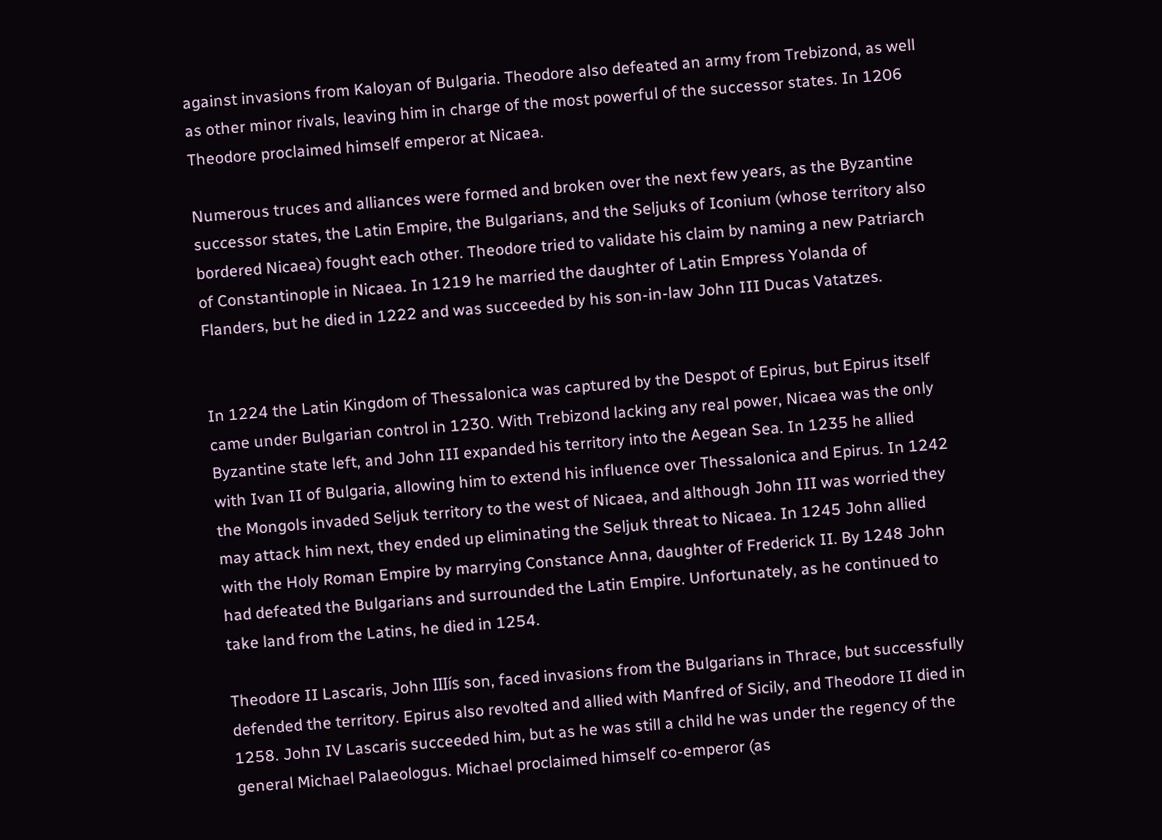against invasions from Kaloyan of Bulgaria. Theodore also defeated an army from Trebizond, as well as other minor rivals, leaving him in charge of the most powerful of the successor states. In 1206 Theodore proclaimed himself emperor at Nicaea.

Numerous truces and alliances were formed and broken over the next few years, as the Byzantine successor states, the Latin Empire, the Bulgarians, and the Seljuks of Iconium (whose territory also bordered Nicaea) fought each other. Theodore tried to validate his claim by naming a new Patriarch of Constantinople in Nicaea. In 1219 he married the daughter of Latin Empress Yolanda of Flanders, but he died in 1222 and was succeeded by his son-in-law John III Ducas Vatatzes.


In 1224 the Latin Kingdom of Thessalonica was captured by the Despot of Epirus, but Epirus itself came under Bulgarian control in 1230. With Trebizond lacking any real power, Nicaea was the only Byzantine state left, and John III expanded his territory into the Aegean Sea. In 1235 he allied with Ivan II of Bulgaria, allowing him to extend his influence over Thessalonica and Epirus. In 1242 the Mongols invaded Seljuk territory to the west of Nicaea, and although John III was worried they may attack him next, they ended up eliminating the Seljuk threat to Nicaea. In 1245 John allied with the Holy Roman Empire by marrying Constance Anna, daughter of Frederick II. By 1248 John had defeated the Bulgarians and surrounded the Latin Empire. Unfortunately, as he continued to take land from the Latins, he died in 1254.

Theodore II Lascaris, John IIIís son, faced invasions from the Bulgarians in Thrace, but successfully defended the territory. Epirus also revolted and allied with Manfred of Sicily, and Theodore II died in 1258. John IV Lascaris succeeded him, but as he was still a child he was under the regency of the general Michael Palaeologus. Michael proclaimed himself co-emperor (as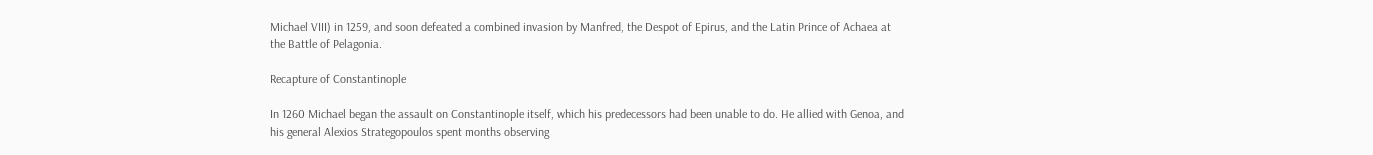Michael VIII) in 1259, and soon defeated a combined invasion by Manfred, the Despot of Epirus, and the Latin Prince of Achaea at the Battle of Pelagonia.

Recapture of Constantinople

In 1260 Michael began the assault on Constantinople itself, which his predecessors had been unable to do. He allied with Genoa, and his general Alexios Strategopoulos spent months observing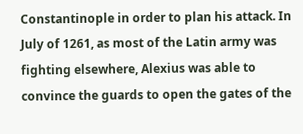Constantinople in order to plan his attack. In July of 1261, as most of the Latin army was fighting elsewhere, Alexius was able to convince the guards to open the gates of the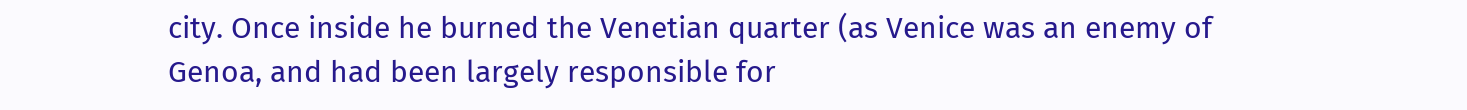city. Once inside he burned the Venetian quarter (as Venice was an enemy of Genoa, and had been largely responsible for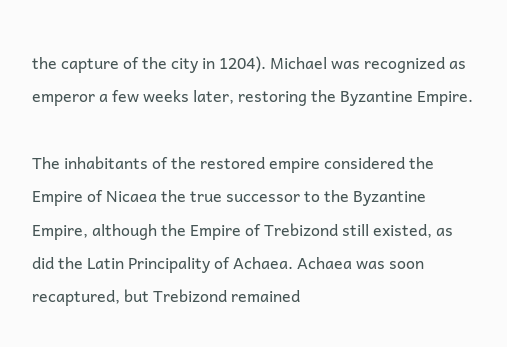the capture of the city in 1204). Michael was recognized as emperor a few weeks later, restoring the Byzantine Empire.

The inhabitants of the restored empire considered the Empire of Nicaea the true successor to the Byzantine Empire, although the Empire of Trebizond still existed, as did the Latin Principality of Achaea. Achaea was soon recaptured, but Trebizond remained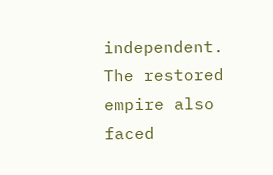independent. The restored empire also faced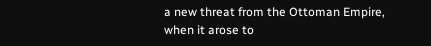a new threat from the Ottoman Empire, when it arose to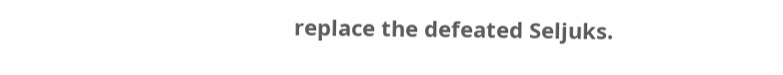replace the defeated Seljuks.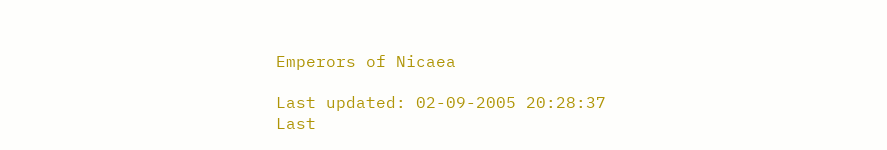Emperors of Nicaea

Last updated: 02-09-2005 20:28:37
Last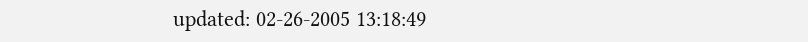updated: 02-26-2005 13:18:49